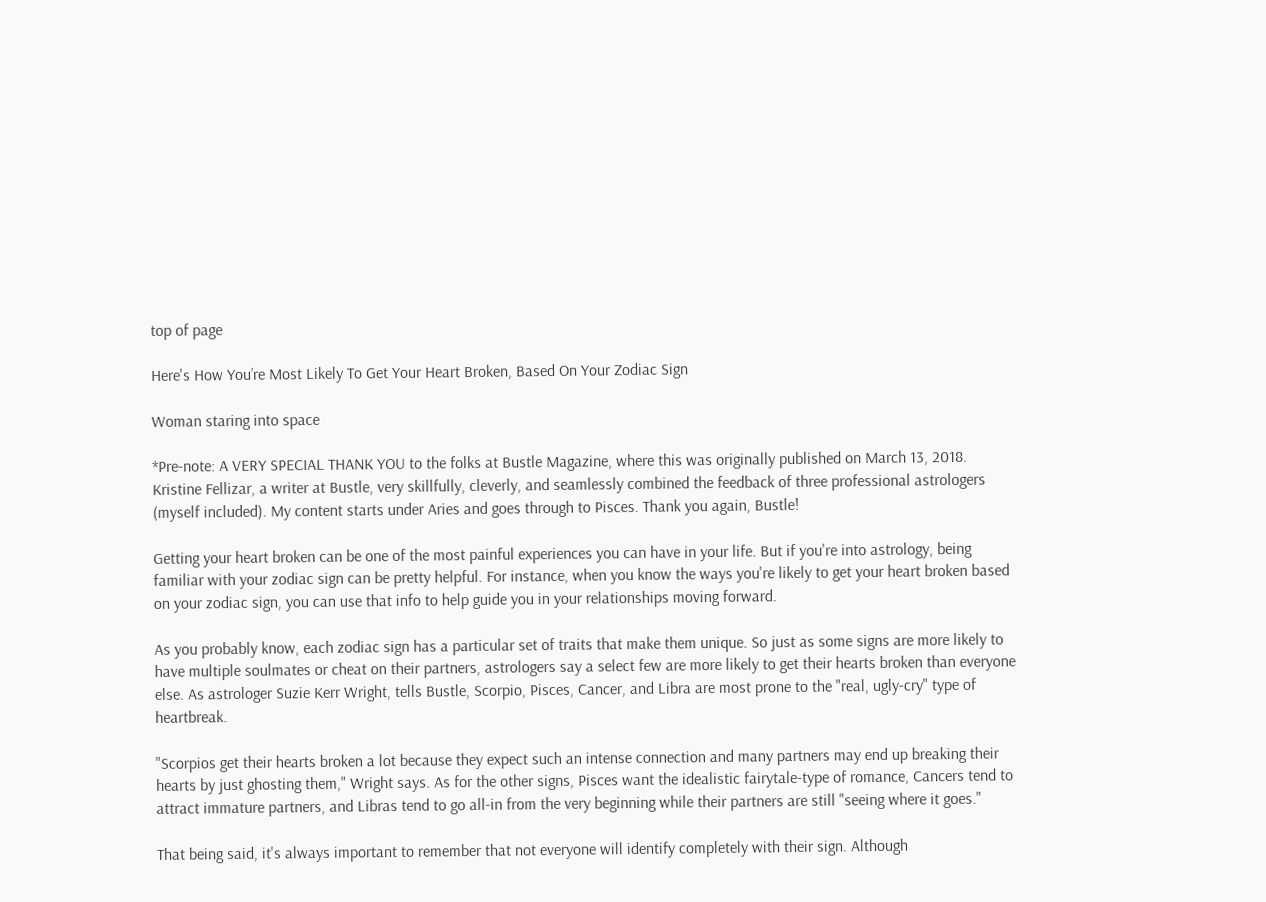top of page

Here's How You’re Most Likely To Get Your Heart Broken, Based On Your Zodiac Sign

Woman staring into space

*Pre-note: A VERY SPECIAL THANK YOU to the folks at Bustle Magazine, where this was originally published on March 13, 2018. Kristine Fellizar, a writer at Bustle, very skillfully, cleverly, and seamlessly combined the feedback of three professional astrologers (myself included). My content starts under Aries and goes through to Pisces. Thank you again, Bustle!

Getting your heart broken can be one of the most painful experiences you can have in your life. But if you're into astrology, being familiar with your zodiac sign can be pretty helpful. For instance, when you know the ways you're likely to get your heart broken based on your zodiac sign, you can use that info to help guide you in your relationships moving forward.

As you probably know, each zodiac sign has a particular set of traits that make them unique. So just as some signs are more likely to have multiple soulmates or cheat on their partners, astrologers say a select few are more likely to get their hearts broken than everyone else. As astrologer Suzie Kerr Wright, tells Bustle, Scorpio, Pisces, Cancer, and Libra are most prone to the "real, ugly-cry" type of heartbreak.

"Scorpios get their hearts broken a lot because they expect such an intense connection and many partners may end up breaking their hearts by just ghosting them," Wright says. As for the other signs, Pisces want the idealistic fairytale-type of romance, Cancers tend to attract immature partners, and Libras tend to go all-in from the very beginning while their partners are still "seeing where it goes."

That being said, it's always important to remember that not everyone will identify completely with their sign. Although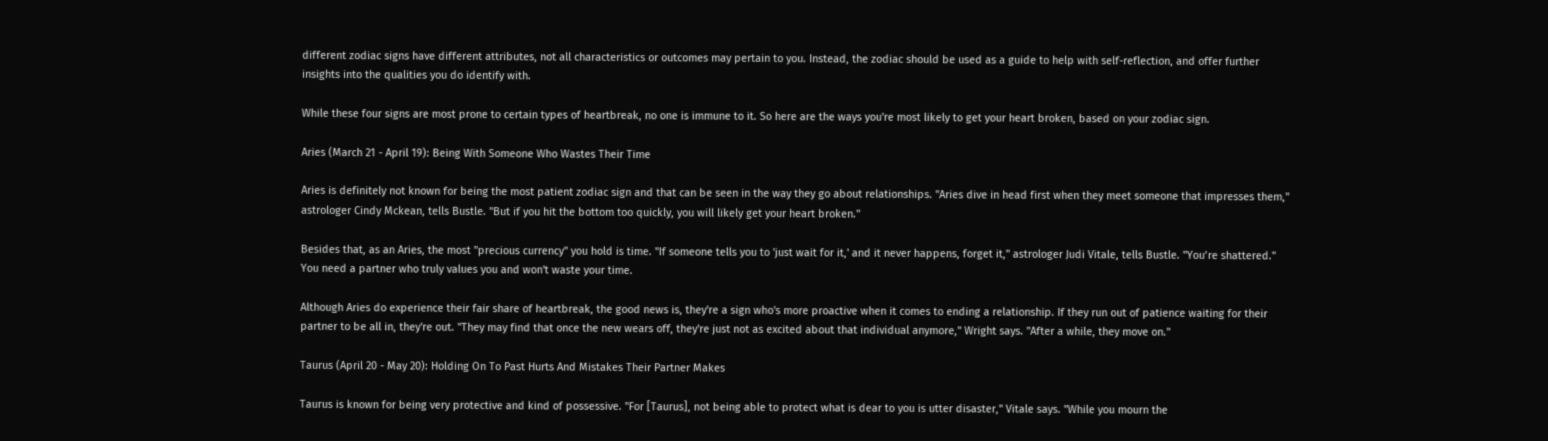different zodiac signs have different attributes, not all characteristics or outcomes may pertain to you. Instead, the zodiac should be used as a guide to help with self-reflection, and offer further insights into the qualities you do identify with.

While these four signs are most prone to certain types of heartbreak, no one is immune to it. So here are the ways you're most likely to get your heart broken, based on your zodiac sign.

Aries (March 21 - April 19): Being With Someone Who Wastes Their Time

Aries is definitely not known for being the most patient zodiac sign and that can be seen in the way they go about relationships. "Aries dive in head first when they meet someone that impresses them," astrologer Cindy Mckean, tells Bustle. "But if you hit the bottom too quickly, you will likely get your heart broken."

Besides that, as an Aries, the most "precious currency" you hold is time. "If someone tells you to 'just wait for it,' and it never happens, forget it," astrologer Judi Vitale, tells Bustle. "You’re shattered." You need a partner who truly values you and won't waste your time.

Although Aries do experience their fair share of heartbreak, the good news is, they're a sign who's more proactive when it comes to ending a relationship. If they run out of patience waiting for their partner to be all in, they're out. "They may find that once the new wears off, they're just not as excited about that individual anymore," Wright says. "After a while, they move on."

Taurus (April 20 - May 20): Holding On To Past Hurts And Mistakes Their Partner Makes

Taurus is known for being very protective and kind of possessive. "For [Taurus], not being able to protect what is dear to you is utter disaster," Vitale says. "While you mourn the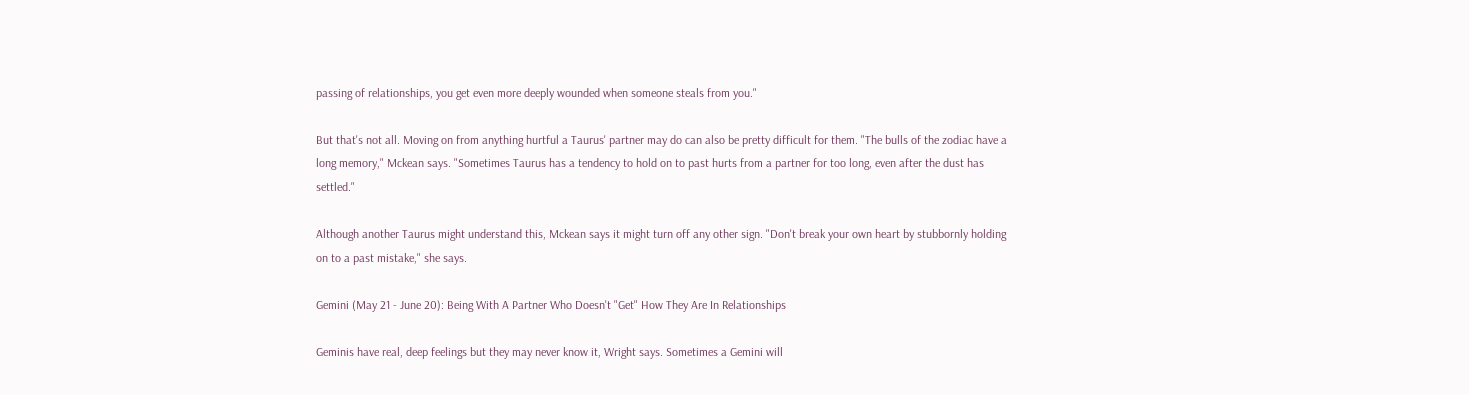passing of relationships, you get even more deeply wounded when someone steals from you."

But that's not all. Moving on from anything hurtful a Taurus' partner may do can also be pretty difficult for them. "The bulls of the zodiac have a long memory," Mckean says. "Sometimes Taurus has a tendency to hold on to past hurts from a partner for too long, even after the dust has settled."

Although another Taurus might understand this, Mckean says it might turn off any other sign. "Don't break your own heart by stubbornly holding on to a past mistake," she says.

Gemini (May 21 - June 20): Being With A Partner Who Doesn't "Get" How They Are In Relationships

Geminis have real, deep feelings but they may never know it, Wright says. Sometimes a Gemini will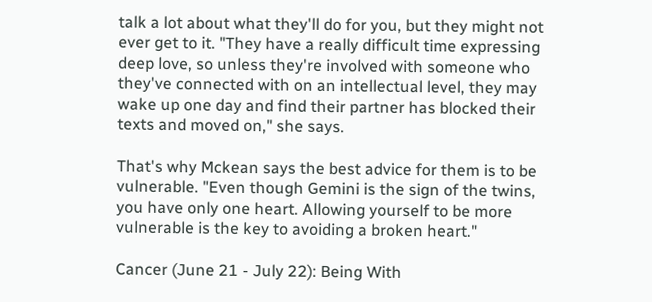talk a lot about what they'll do for you, but they might not ever get to it. "They have a really difficult time expressing deep love, so unless they're involved with someone who they've connected with on an intellectual level, they may wake up one day and find their partner has blocked their texts and moved on," she says.

That's why Mckean says the best advice for them is to be vulnerable. "Even though Gemini is the sign of the twins, you have only one heart. Allowing yourself to be more vulnerable is the key to avoiding a broken heart."

Cancer (June 21 - July 22): Being With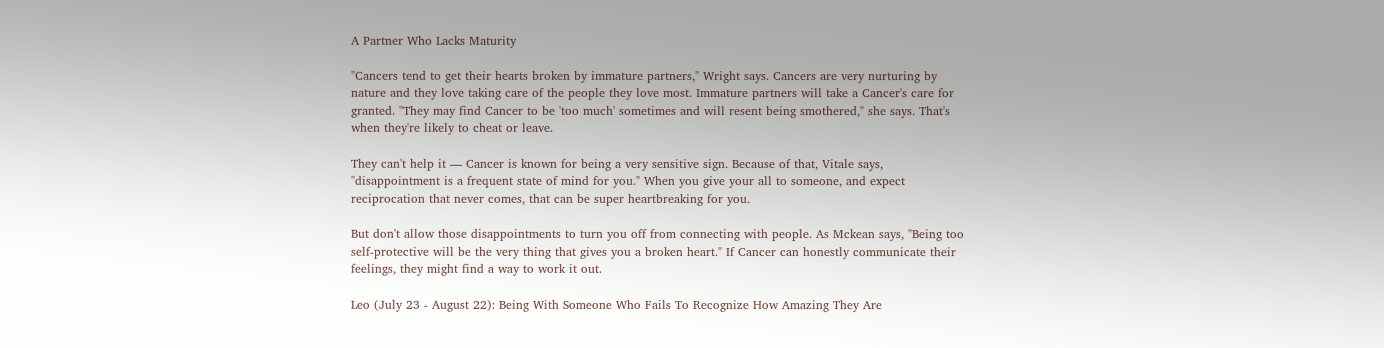A Partner Who Lacks Maturity

"Cancers tend to get their hearts broken by immature partners," Wright says. Cancers are very nurturing by nature and they love taking care of the people they love most. Immature partners will take a Cancer's care for granted. "They may find Cancer to be 'too much' sometimes and will resent being smothered," she says. That's when they're likely to cheat or leave.

They can't help it — Cancer is known for being a very sensitive sign. Because of that, Vitale says, "disappointment is a frequent state of mind for you." When you give your all to someone, and expect reciprocation that never comes, that can be super heartbreaking for you.

But don't allow those disappointments to turn you off from connecting with people. As Mckean says, "Being too self-protective will be the very thing that gives you a broken heart." If Cancer can honestly communicate their feelings, they might find a way to work it out.

Leo (July 23 - August 22): Being With Someone Who Fails To Recognize How Amazing They Are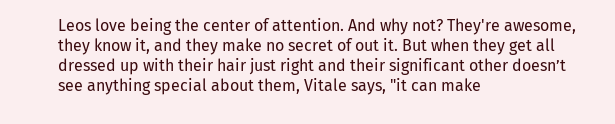Leos love being the center of attention. And why not? They're awesome, they know it, and they make no secret of out it. But when they get all dressed up with their hair just right and their significant other doesn’t see anything special about them, Vitale says, "it can make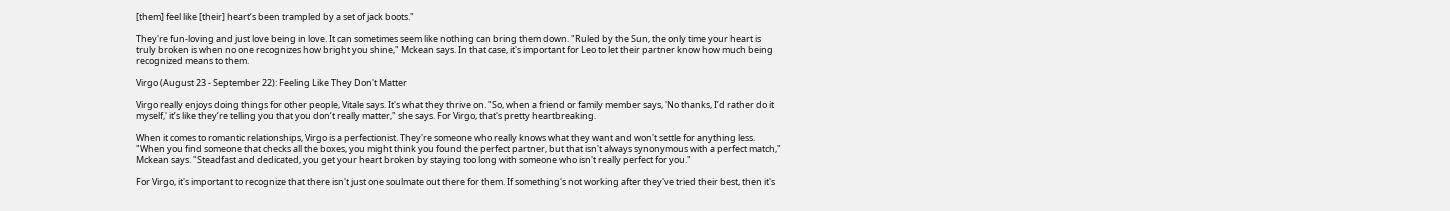[them] feel like [their] heart’s been trampled by a set of jack boots."

They're fun-loving and just love being in love. It can sometimes seem like nothing can bring them down. "Ruled by the Sun, the only time your heart is truly broken is when no one recognizes how bright you shine," Mckean says. In that case, it's important for Leo to let their partner know how much being recognized means to them.

Virgo (August 23 - September 22): Feeling Like They Don't Matter

Virgo really enjoys doing things for other people, Vitale says. It's what they thrive on. "So, when a friend or family member says, 'No thanks, I’d rather do it myself,' it’s like they’re telling you that you don’t really matter," she says. For Virgo, that's pretty heartbreaking.

When it comes to romantic relationships, Virgo is a perfectionist. They're someone who really knows what they want and won't settle for anything less. "When you find someone that checks all the boxes, you might think you found the perfect partner, but that isn't always synonymous with a perfect match," Mckean says. "Steadfast and dedicated, you get your heart broken by staying too long with someone who isn't really perfect for you."

For Virgo, it's important to recognize that there isn't just one soulmate out there for them. If something's not working after they've tried their best, then it's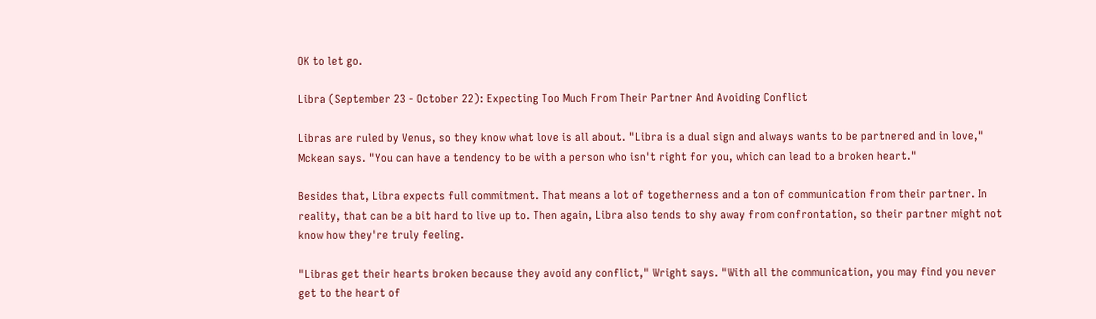OK to let go.

Libra (September 23 - October 22): Expecting Too Much From Their Partner And Avoiding Conflict

Libras are ruled by Venus, so they know what love is all about. "Libra is a dual sign and always wants to be partnered and in love," Mckean says. "You can have a tendency to be with a person who isn't right for you, which can lead to a broken heart."

Besides that, Libra expects full commitment. That means a lot of togetherness and a ton of communication from their partner. In reality, that can be a bit hard to live up to. Then again, Libra also tends to shy away from confrontation, so their partner might not know how they're truly feeling.

"Libras get their hearts broken because they avoid any conflict," Wright says. "With all the communication, you may find you never get to the heart of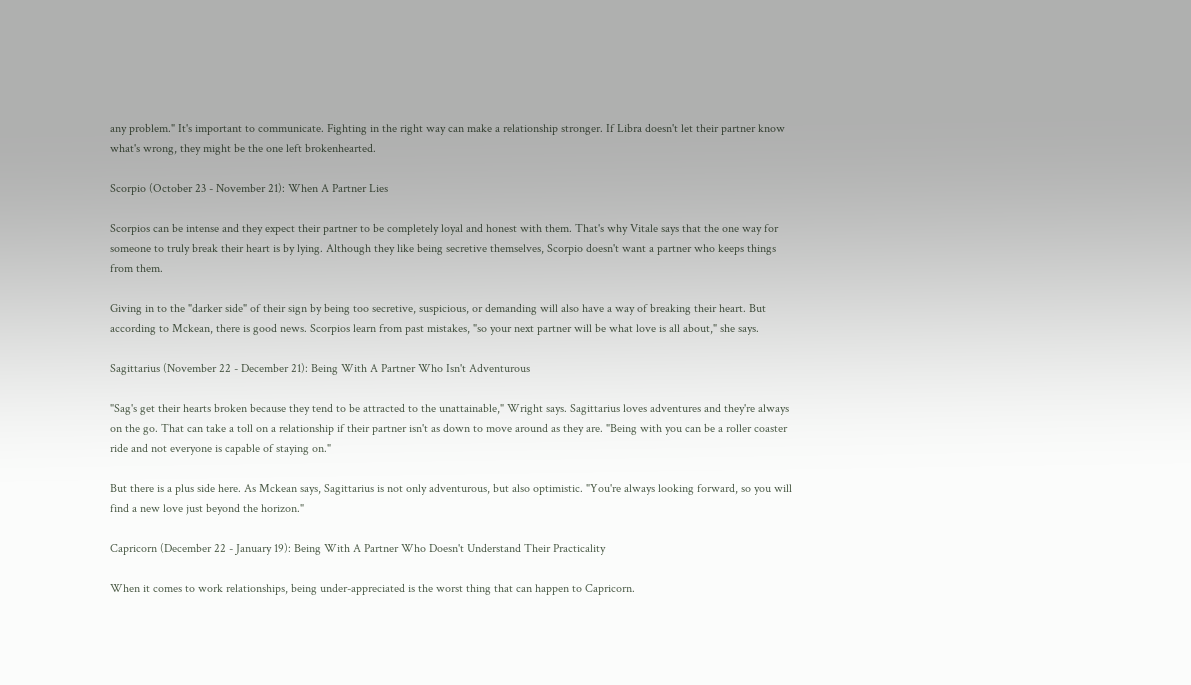any problem." It's important to communicate. Fighting in the right way can make a relationship stronger. If Libra doesn't let their partner know what's wrong, they might be the one left brokenhearted.

Scorpio (October 23 - November 21): When A Partner Lies

Scorpios can be intense and they expect their partner to be completely loyal and honest with them. That's why Vitale says that the one way for someone to truly break their heart is by lying. Although they like being secretive themselves, Scorpio doesn't want a partner who keeps things from them.

Giving in to the "darker side" of their sign by being too secretive, suspicious, or demanding will also have a way of breaking their heart. But according to Mckean, there is good news. Scorpios learn from past mistakes, "so your next partner will be what love is all about," she says.

Sagittarius (November 22 - December 21): Being With A Partner Who Isn't Adventurous

"Sag's get their hearts broken because they tend to be attracted to the unattainable," Wright says. Sagittarius loves adventures and they're always on the go. That can take a toll on a relationship if their partner isn't as down to move around as they are. "Being with you can be a roller coaster ride and not everyone is capable of staying on."

But there is a plus side here. As Mckean says, Sagittarius is not only adventurous, but also optimistic. "You're always looking forward, so you will find a new love just beyond the horizon."

Capricorn (December 22 - January 19): Being With A Partner Who Doesn't Understand Their Practicality

When it comes to work relationships, being under-appreciated is the worst thing that can happen to Capricorn.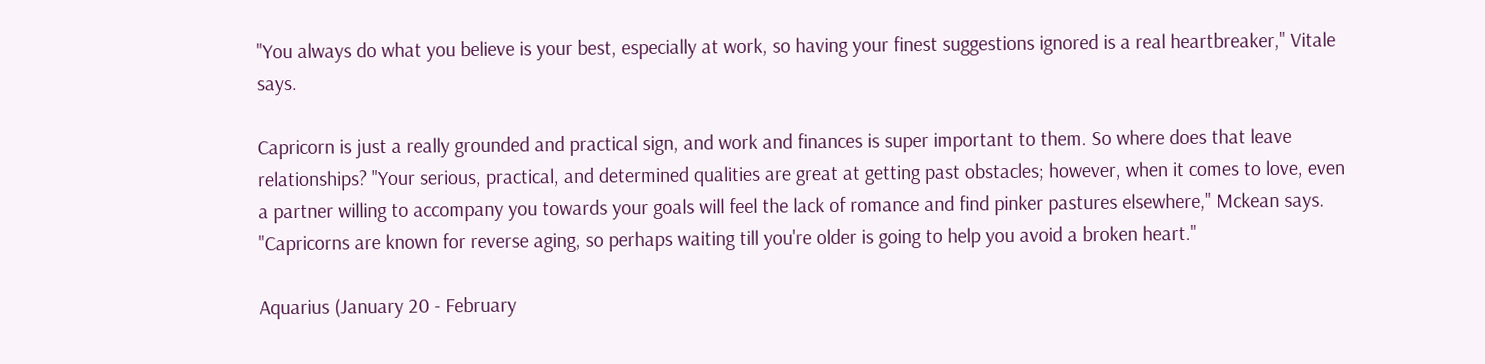"You always do what you believe is your best, especially at work, so having your finest suggestions ignored is a real heartbreaker," Vitale says.

Capricorn is just a really grounded and practical sign, and work and finances is super important to them. So where does that leave relationships? "Your serious, practical, and determined qualities are great at getting past obstacles; however, when it comes to love, even a partner willing to accompany you towards your goals will feel the lack of romance and find pinker pastures elsewhere," Mckean says. "Capricorns are known for reverse aging, so perhaps waiting till you're older is going to help you avoid a broken heart."

Aquarius (January 20 - February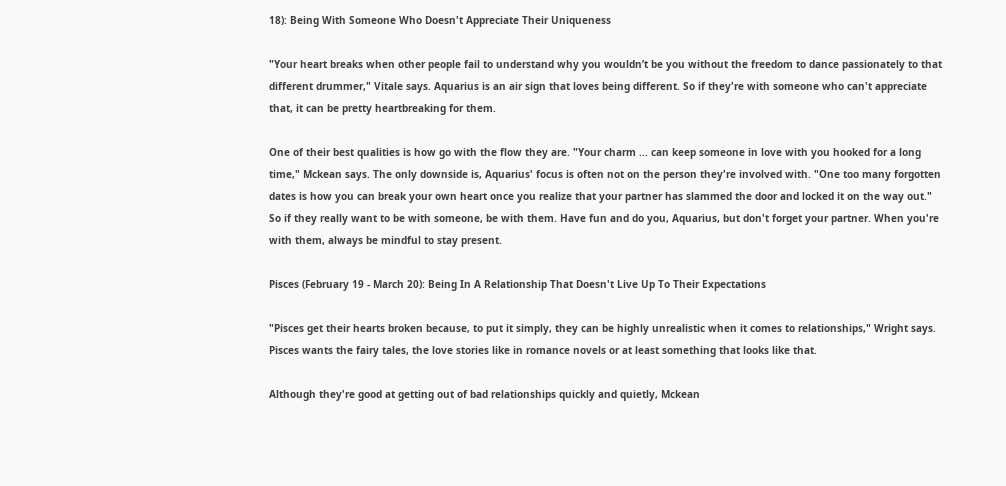18): Being With Someone Who Doesn't Appreciate Their Uniqueness

"Your heart breaks when other people fail to understand why you wouldn’t be you without the freedom to dance passionately to that different drummer," Vitale says. Aquarius is an air sign that loves being different. So if they're with someone who can't appreciate that, it can be pretty heartbreaking for them.

One of their best qualities is how go with the flow they are. "Your charm ... can keep someone in love with you hooked for a long time," Mckean says. The only downside is, Aquarius' focus is often not on the person they're involved with. "One too many forgotten dates is how you can break your own heart once you realize that your partner has slammed the door and locked it on the way out." So if they really want to be with someone, be with them. Have fun and do you, Aquarius, but don't forget your partner. When you're with them, always be mindful to stay present.

Pisces (February 19 - March 20): Being In A Relationship That Doesn't Live Up To Their Expectations

"Pisces get their hearts broken because, to put it simply, they can be highly unrealistic when it comes to relationships," Wright says. Pisces wants the fairy tales, the love stories like in romance novels or at least something that looks like that.

Although they're good at getting out of bad relationships quickly and quietly, Mckean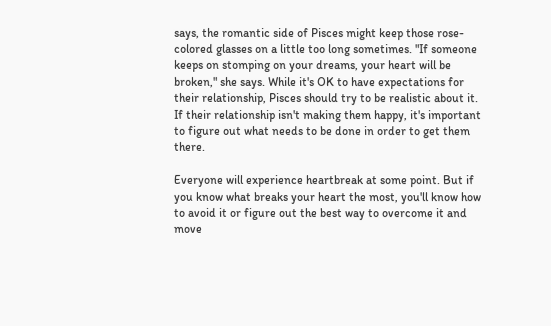says, the romantic side of Pisces might keep those rose-colored glasses on a little too long sometimes. "If someone keeps on stomping on your dreams, your heart will be broken," she says. While it's OK to have expectations for their relationship, Pisces should try to be realistic about it. If their relationship isn't making them happy, it's important to figure out what needs to be done in order to get them there.

Everyone will experience heartbreak at some point. But if you know what breaks your heart the most, you'll know how to avoid it or figure out the best way to overcome it and move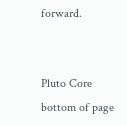forward.


Pluto Core
bottom of page